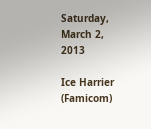Saturday, March 2, 2013

Ice Harrier (Famicom)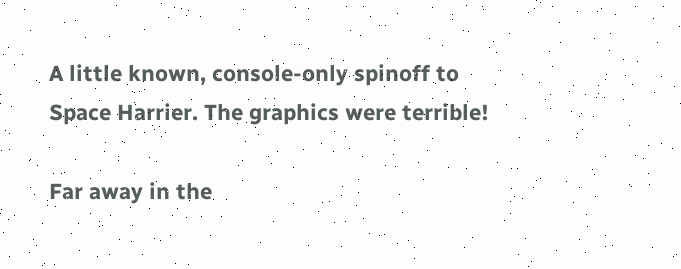A little known, console-only spinoff to Space Harrier. The graphics were terrible!

Far away in the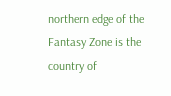northern edge of the Fantasy Zone is the country of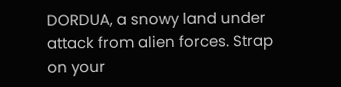DORDUA, a snowy land under attack from alien forces. Strap on your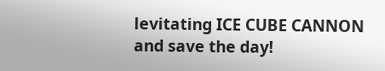levitating ICE CUBE CANNON and save the day!